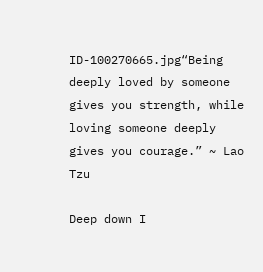ID-100270665.jpg“Being deeply loved by someone gives you strength, while loving someone deeply gives you courage.” ~ Lao Tzu

Deep down I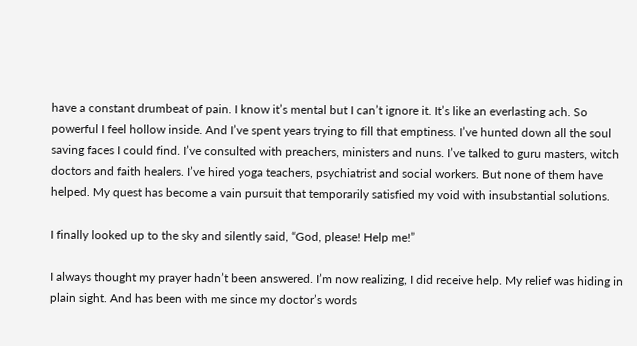have a constant drumbeat of pain. I know it’s mental but I can’t ignore it. It’s like an everlasting ach. So powerful I feel hollow inside. And I’ve spent years trying to fill that emptiness. I’ve hunted down all the soul saving faces I could find. I’ve consulted with preachers, ministers and nuns. I’ve talked to guru masters, witch doctors and faith healers. I’ve hired yoga teachers, psychiatrist and social workers. But none of them have helped. My quest has become a vain pursuit that temporarily satisfied my void with insubstantial solutions.

I finally looked up to the sky and silently said, “God, please! Help me!”

I always thought my prayer hadn’t been answered. I’m now realizing, I did receive help. My relief was hiding in plain sight. And has been with me since my doctor’s words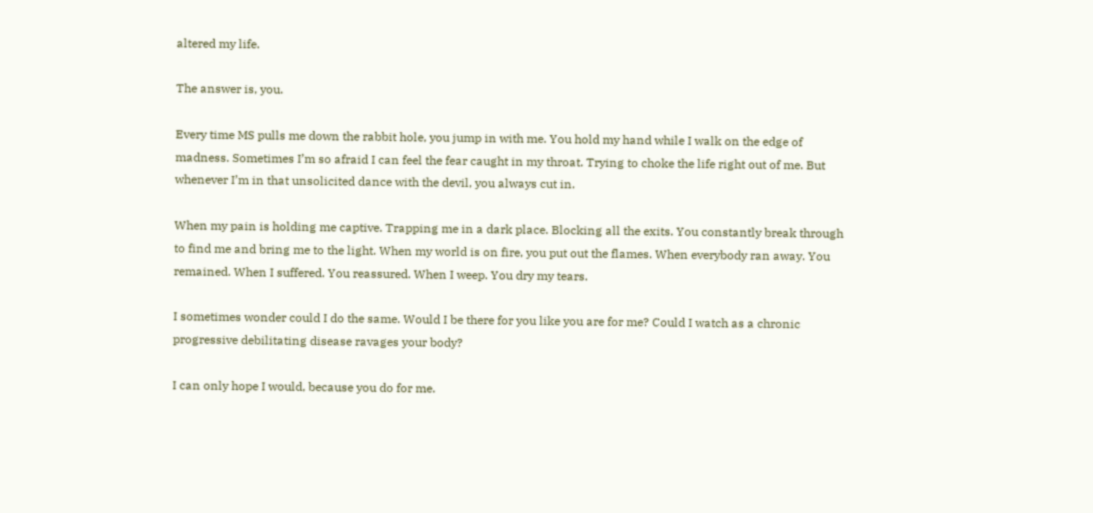altered my life.

The answer is, you.

Every time MS pulls me down the rabbit hole, you jump in with me. You hold my hand while I walk on the edge of madness. Sometimes I’m so afraid I can feel the fear caught in my throat. Trying to choke the life right out of me. But whenever I’m in that unsolicited dance with the devil, you always cut in.

When my pain is holding me captive. Trapping me in a dark place. Blocking all the exits. You constantly break through to find me and bring me to the light. When my world is on fire, you put out the flames. When everybody ran away. You remained. When I suffered. You reassured. When I weep. You dry my tears.

I sometimes wonder could I do the same. Would I be there for you like you are for me? Could I watch as a chronic progressive debilitating disease ravages your body?

I can only hope I would, because you do for me.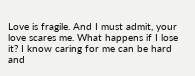Love is fragile. And I must admit, your love scares me. What happens if I lose it? I know caring for me can be hard and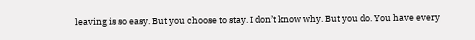leaving is so easy. But you choose to stay. I don’t know why. But you do. You have every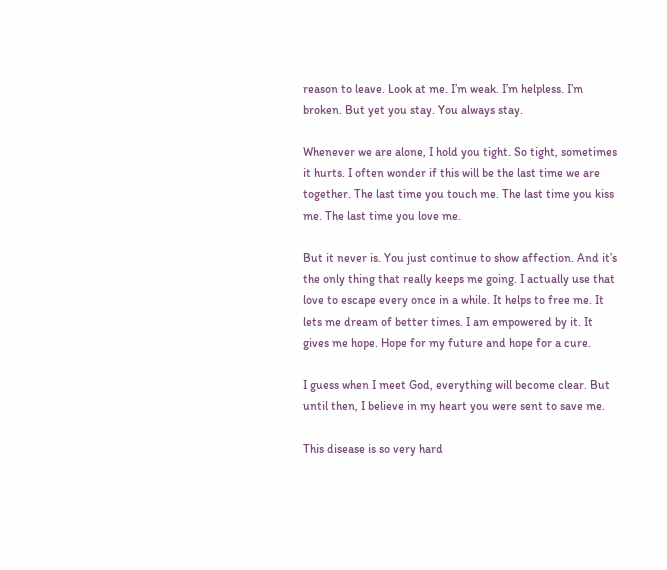reason to leave. Look at me. I’m weak. I’m helpless. I’m broken. But yet you stay. You always stay.

Whenever we are alone, I hold you tight. So tight, sometimes it hurts. I often wonder if this will be the last time we are together. The last time you touch me. The last time you kiss me. The last time you love me.

But it never is. You just continue to show affection. And it’s the only thing that really keeps me going. I actually use that love to escape every once in a while. It helps to free me. It lets me dream of better times. I am empowered by it. It gives me hope. Hope for my future and hope for a cure.

I guess when I meet God, everything will become clear. But until then, I believe in my heart you were sent to save me.

This disease is so very hard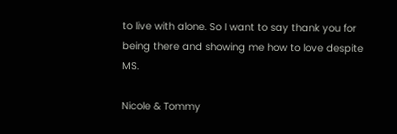to live with alone. So I want to say thank you for being there and showing me how to love despite MS.

Nicole & Tommy